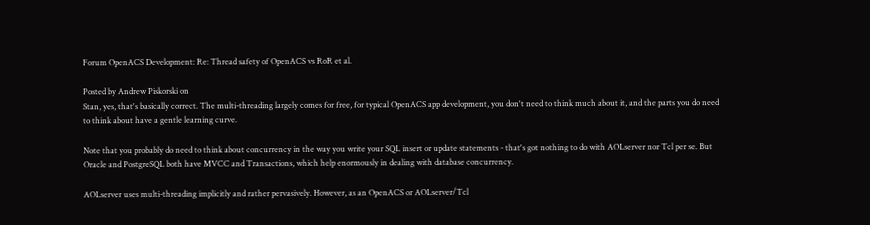Forum OpenACS Development: Re: Thread safety of OpenACS vs RoR et al.

Posted by Andrew Piskorski on
Stan, yes, that's basically correct. The multi-threading largely comes for free, for typical OpenACS app development, you don't need to think much about it, and the parts you do need to think about have a gentle learning curve.

Note that you probably do need to think about concurrency in the way you write your SQL insert or update statements - that's got nothing to do with AOLserver nor Tcl per se. But Oracle and PostgreSQL both have MVCC and Transactions, which help enormously in dealing with database concurrency.

AOLserver uses multi-threading implicitly and rather pervasively. However, as an OpenACS or AOLserver/Tcl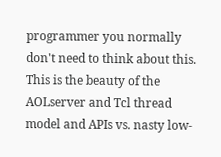programmer you normally don't need to think about this. This is the beauty of the AOLserver and Tcl thread model and APIs vs. nasty low-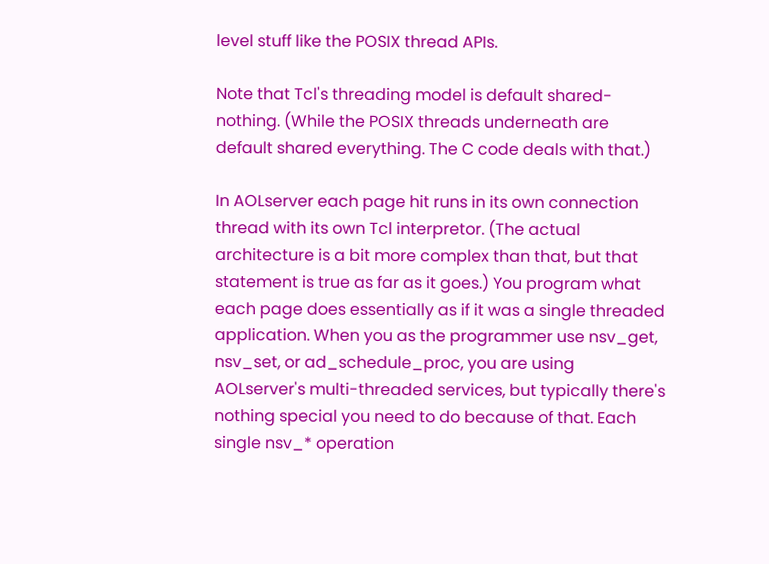level stuff like the POSIX thread APIs.

Note that Tcl's threading model is default shared-nothing. (While the POSIX threads underneath are default shared everything. The C code deals with that.)

In AOLserver each page hit runs in its own connection thread with its own Tcl interpretor. (The actual architecture is a bit more complex than that, but that statement is true as far as it goes.) You program what each page does essentially as if it was a single threaded application. When you as the programmer use nsv_get, nsv_set, or ad_schedule_proc, you are using AOLserver's multi-threaded services, but typically there's nothing special you need to do because of that. Each single nsv_* operation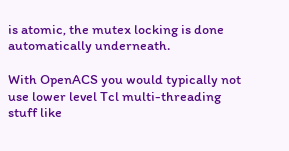is atomic, the mutex locking is done automatically underneath.

With OpenACS you would typically not use lower level Tcl multi-threading stuff like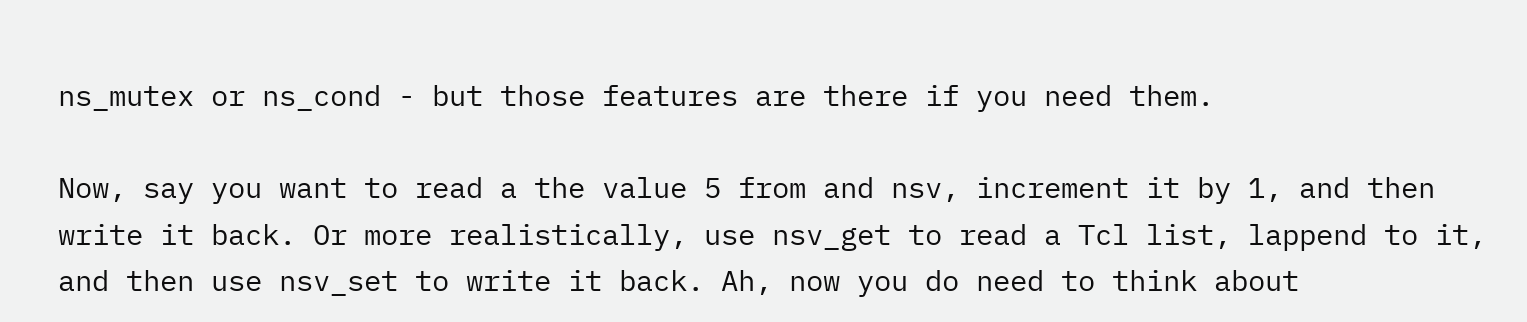ns_mutex or ns_cond - but those features are there if you need them.

Now, say you want to read a the value 5 from and nsv, increment it by 1, and then write it back. Or more realistically, use nsv_get to read a Tcl list, lappend to it, and then use nsv_set to write it back. Ah, now you do need to think about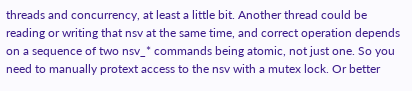threads and concurrency, at least a little bit. Another thread could be reading or writing that nsv at the same time, and correct operation depends on a sequence of two nsv_* commands being atomic, not just one. So you need to manually protext access to the nsv with a mutex lock. Or better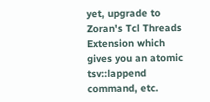yet, upgrade to Zoran's Tcl Threads Extension which gives you an atomic tsv::lappend command, etc.